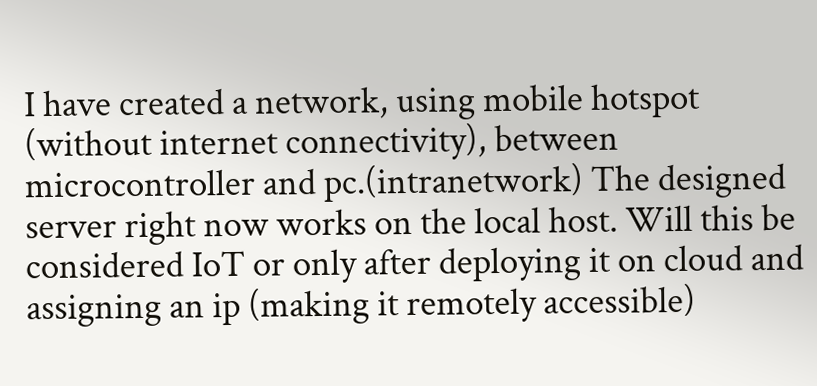I have created a network, using mobile hotspot (without internet connectivity), between microcontroller and pc.(intranetwork) The designed server right now works on the local host. Will this be considered IoT or only after deploying it on cloud and assigning an ip (making it remotely accessible)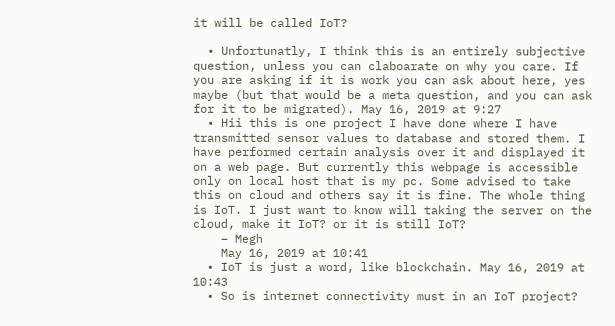it will be called IoT?

  • Unfortunatly, I think this is an entirely subjective question, unless you can claboarate on why you care. If you are asking if it is work you can ask about here, yes maybe (but that would be a meta question, and you can ask for it to be migrated). May 16, 2019 at 9:27
  • Hii this is one project I have done where I have transmitted sensor values to database and stored them. I have performed certain analysis over it and displayed it on a web page. But currently this webpage is accessible only on local host that is my pc. Some advised to take this on cloud and others say it is fine. The whole thing is IoT. I just want to know will taking the server on the cloud, make it IoT? or it is still IoT?
    – Megh
    May 16, 2019 at 10:41
  • IoT is just a word, like blockchain. May 16, 2019 at 10:43
  • So is internet connectivity must in an IoT project?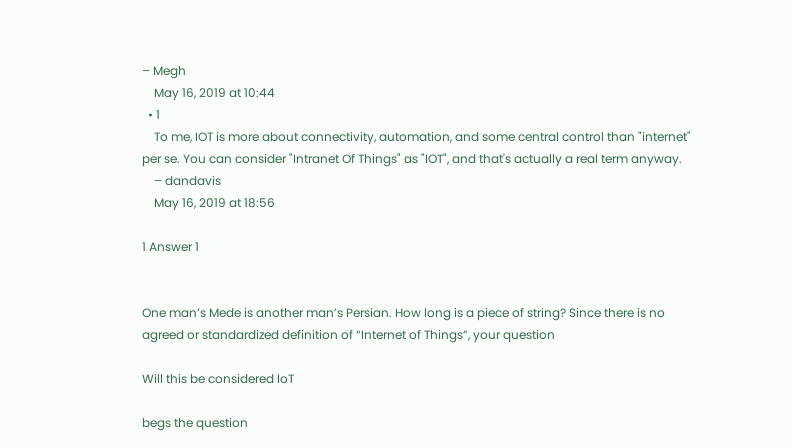– Megh
    May 16, 2019 at 10:44
  • 1
    To me, IOT is more about connectivity, automation, and some central control than "internet" per se. You can consider "Intranet Of Things" as "IOT", and that's actually a real term anyway.
    – dandavis
    May 16, 2019 at 18:56

1 Answer 1


One man’s Mede is another man’s Persian. How long is a piece of string? Since there is no agreed or standardized definition of “Internet of Things”, your question

Will this be considered IoT

begs the question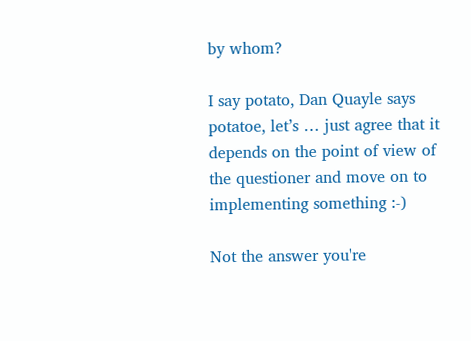by whom?

I say potato, Dan Quayle says potatoe, let’s … just agree that it depends on the point of view of the questioner and move on to implementing something :-)

Not the answer you're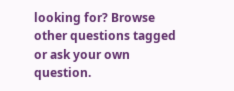looking for? Browse other questions tagged or ask your own question.